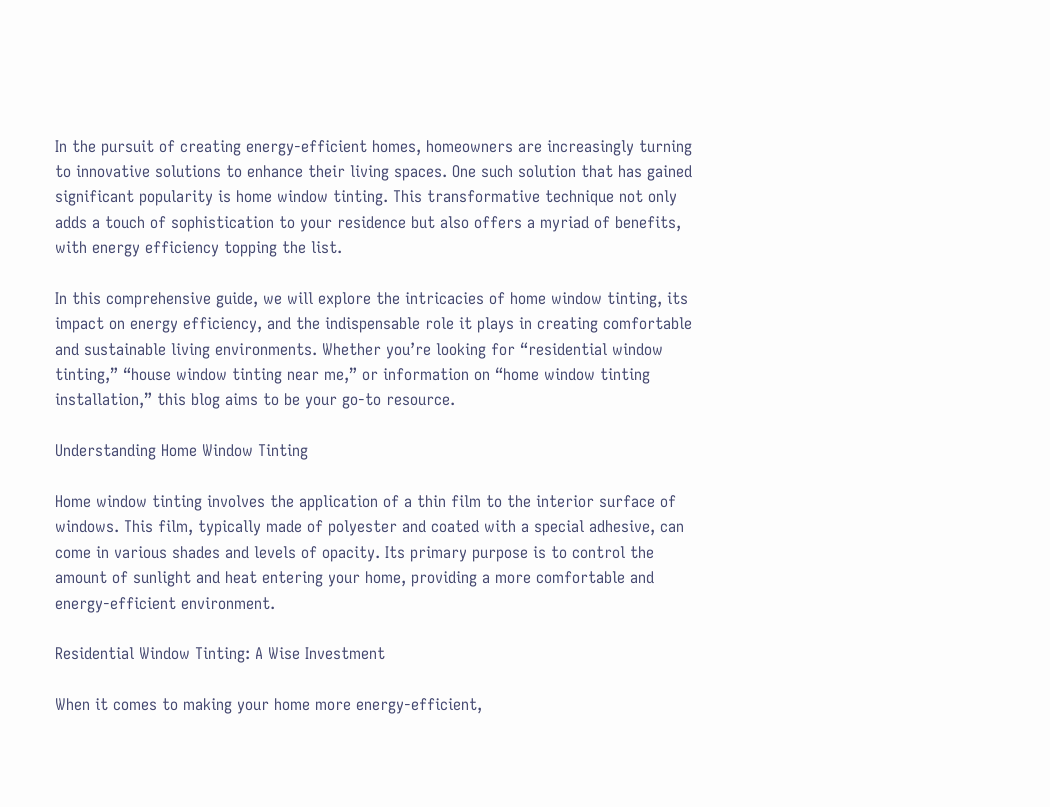In the pursuit of creating energy-efficient homes, homeowners are increasingly turning to innovative solutions to enhance their living spaces. One such solution that has gained significant popularity is home window tinting. This transformative technique not only adds a touch of sophistication to your residence but also offers a myriad of benefits, with energy efficiency topping the list.

In this comprehensive guide, we will explore the intricacies of home window tinting, its impact on energy efficiency, and the indispensable role it plays in creating comfortable and sustainable living environments. Whether you’re looking for “residential window tinting,” “house window tinting near me,” or information on “home window tinting installation,” this blog aims to be your go-to resource.

Understanding Home Window Tinting

Home window tinting involves the application of a thin film to the interior surface of windows. This film, typically made of polyester and coated with a special adhesive, can come in various shades and levels of opacity. Its primary purpose is to control the amount of sunlight and heat entering your home, providing a more comfortable and energy-efficient environment.

Residential Window Tinting: A Wise Investment

When it comes to making your home more energy-efficient,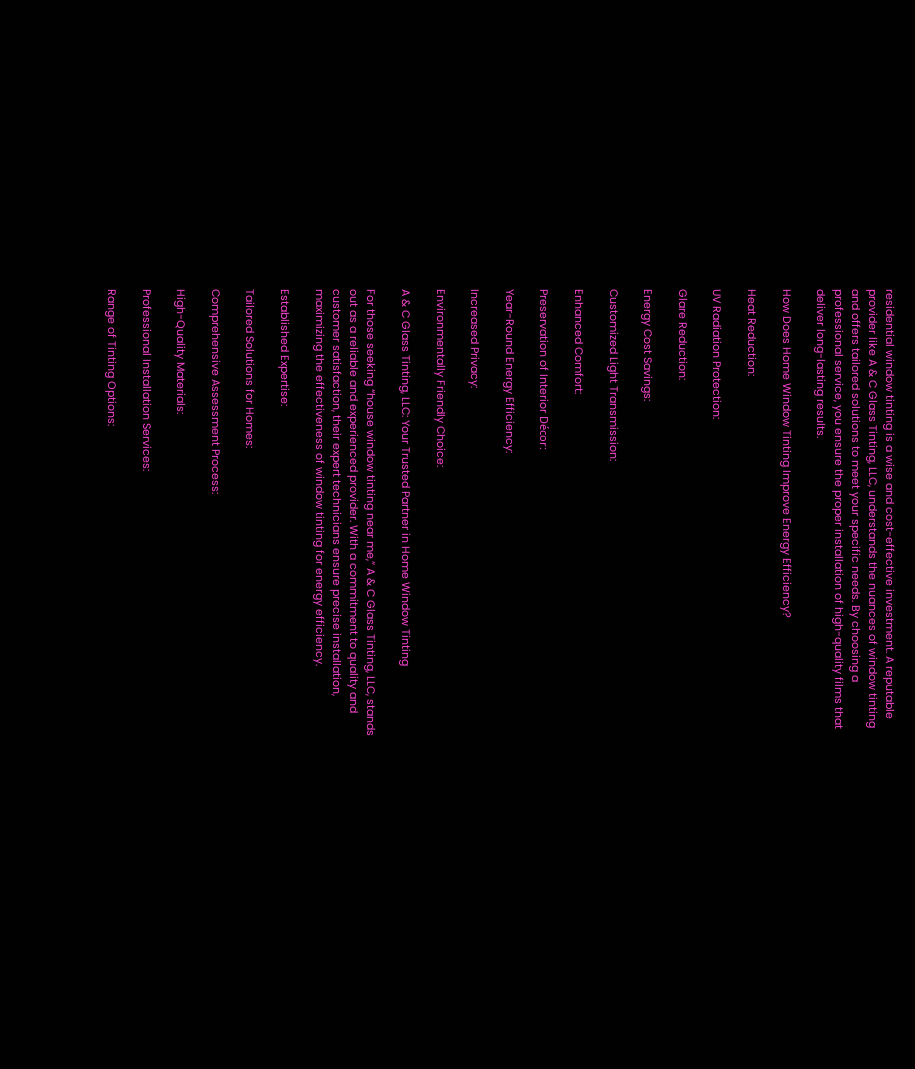residential window tinting is a wise and cost-effective investment. A reputable provider like A & C Glass Tinting, LLC, understands the nuances of window tinting and offers tailored solutions to meet your specific needs. By choosing a professional service, you ensure the proper installation of high-quality films that deliver long-lasting results.

How Does Home Window Tinting Improve Energy Efficiency?

Heat Reduction:

UV Radiation Protection:

Glare Reduction:

Energy Cost Savings:

Customized Light Transmission:

Enhanced Comfort:

Preservation of Interior Décor:

Year-Round Energy Efficiency:

Increased Privacy:

Environmentally Friendly Choice:

A & C Glass Tinting, LLC: Your Trusted Partner in Home Window Tinting

For those seeking “house window tinting near me,” A & C Glass Tinting, LLC, stands out as a reliable and experienced provider. With a commitment to quality and customer satisfaction, their expert technicians ensure precise installation, maximizing the effectiveness of window tinting for energy efficiency.

Established Expertise:

Tailored Solutions for Homes:

Comprehensive Assessment Process:

High-Quality Materials:

Professional Installation Services:

Range of Tinting Options: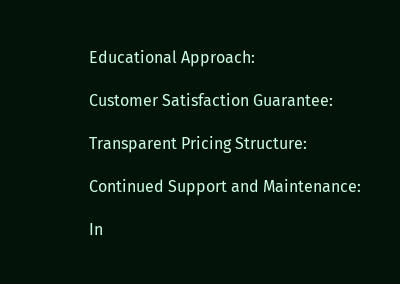Educational Approach:

Customer Satisfaction Guarantee:

Transparent Pricing Structure:

Continued Support and Maintenance:

In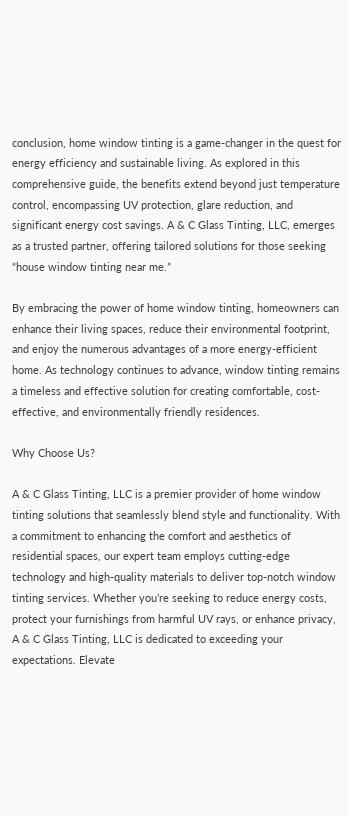conclusion, home window tinting is a game-changer in the quest for energy efficiency and sustainable living. As explored in this comprehensive guide, the benefits extend beyond just temperature control, encompassing UV protection, glare reduction, and significant energy cost savings. A & C Glass Tinting, LLC, emerges as a trusted partner, offering tailored solutions for those seeking “house window tinting near me.”

By embracing the power of home window tinting, homeowners can enhance their living spaces, reduce their environmental footprint, and enjoy the numerous advantages of a more energy-efficient home. As technology continues to advance, window tinting remains a timeless and effective solution for creating comfortable, cost-effective, and environmentally friendly residences.

Why Choose Us?

A & C Glass Tinting, LLC is a premier provider of home window tinting solutions that seamlessly blend style and functionality. With a commitment to enhancing the comfort and aesthetics of residential spaces, our expert team employs cutting-edge technology and high-quality materials to deliver top-notch window tinting services. Whether you’re seeking to reduce energy costs, protect your furnishings from harmful UV rays, or enhance privacy, A & C Glass Tinting, LLC is dedicated to exceeding your expectations. Elevate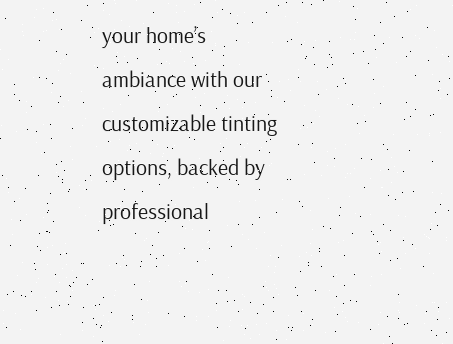your home’s ambiance with our customizable tinting options, backed by professional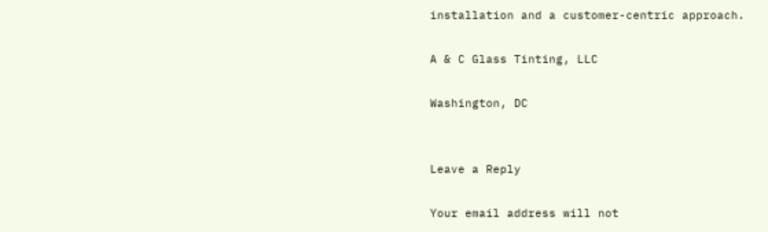installation and a customer-centric approach.

A & C Glass Tinting, LLC

Washington, DC


Leave a Reply

Your email address will not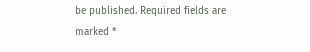be published. Required fields are marked *